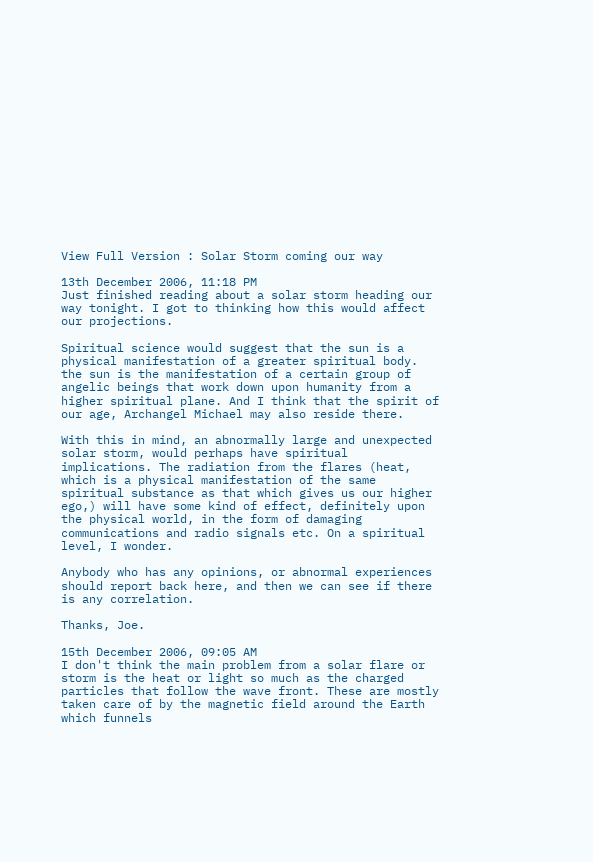View Full Version : Solar Storm coming our way

13th December 2006, 11:18 PM
Just finished reading about a solar storm heading our way tonight. I got to thinking how this would affect our projections.

Spiritual science would suggest that the sun is a physical manifestation of a greater spiritual body. the sun is the manifestation of a certain group of angelic beings that work down upon humanity from a higher spiritual plane. And I think that the spirit of our age, Archangel Michael may also reside there.

With this in mind, an abnormally large and unexpected solar storm, would perhaps have spiritual implications. The radiation from the flares (heat, which is a physical manifestation of the same spiritual substance as that which gives us our higher ego,) will have some kind of effect, definitely upon the physical world, in the form of damaging communications and radio signals etc. On a spiritual level, I wonder.

Anybody who has any opinions, or abnormal experiences should report back here, and then we can see if there is any correlation.

Thanks, Joe.

15th December 2006, 09:05 AM
I don't think the main problem from a solar flare or storm is the heat or light so much as the charged particles that follow the wave front. These are mostly taken care of by the magnetic field around the Earth which funnels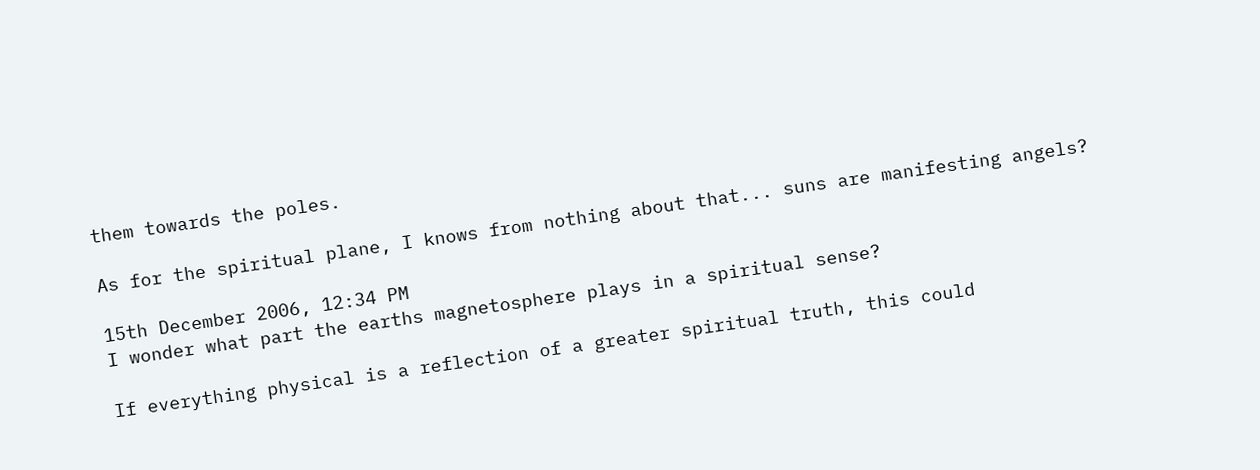them towards the poles.

As for the spiritual plane, I knows from nothing about that... suns are manifesting angels?

15th December 2006, 12:34 PM
I wonder what part the earths magnetosphere plays in a spiritual sense?

If everything physical is a reflection of a greater spiritual truth, this could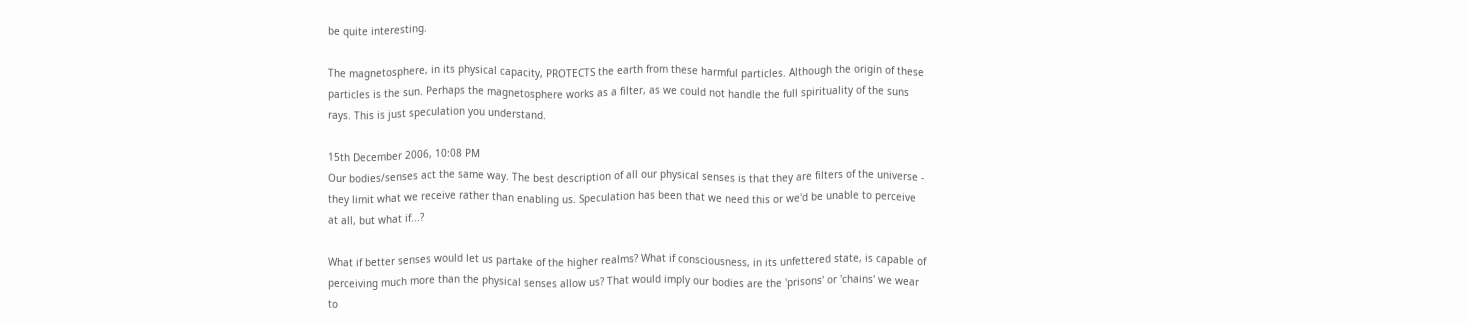be quite interesting.

The magnetosphere, in its physical capacity, PROTECTS the earth from these harmful particles. Although the origin of these particles is the sun. Perhaps the magnetosphere works as a filter, as we could not handle the full spirituality of the suns rays. This is just speculation you understand.

15th December 2006, 10:08 PM
Our bodies/senses act the same way. The best description of all our physical senses is that they are filters of the universe - they limit what we receive rather than enabling us. Speculation has been that we need this or we'd be unable to perceive at all, but what if...?

What if better senses would let us partake of the higher realms? What if consciousness, in its unfettered state, is capable of perceiving much more than the physical senses allow us? That would imply our bodies are the 'prisons' or 'chains' we wear to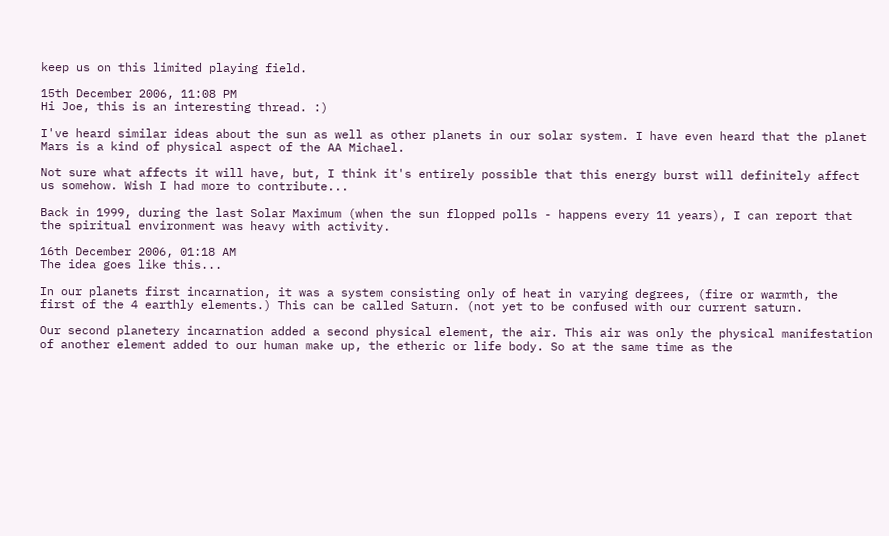keep us on this limited playing field.

15th December 2006, 11:08 PM
Hi Joe, this is an interesting thread. :)

I've heard similar ideas about the sun as well as other planets in our solar system. I have even heard that the planet Mars is a kind of physical aspect of the AA Michael.

Not sure what affects it will have, but, I think it's entirely possible that this energy burst will definitely affect us somehow. Wish I had more to contribute...

Back in 1999, during the last Solar Maximum (when the sun flopped polls - happens every 11 years), I can report that the spiritual environment was heavy with activity.

16th December 2006, 01:18 AM
The idea goes like this...

In our planets first incarnation, it was a system consisting only of heat in varying degrees, (fire or warmth, the first of the 4 earthly elements.) This can be called Saturn. (not yet to be confused with our current saturn.

Our second planetery incarnation added a second physical element, the air. This air was only the physical manifestation of another element added to our human make up, the etheric or life body. So at the same time as the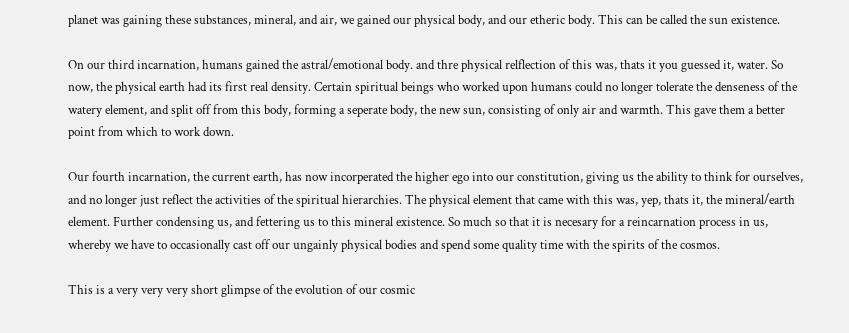planet was gaining these substances, mineral, and air, we gained our physical body, and our etheric body. This can be called the sun existence.

On our third incarnation, humans gained the astral/emotional body. and thre physical relflection of this was, thats it you guessed it, water. So now, the physical earth had its first real density. Certain spiritual beings who worked upon humans could no longer tolerate the denseness of the watery element, and split off from this body, forming a seperate body, the new sun, consisting of only air and warmth. This gave them a better point from which to work down.

Our fourth incarnation, the current earth, has now incorperated the higher ego into our constitution, giving us the ability to think for ourselves, and no longer just reflect the activities of the spiritual hierarchies. The physical element that came with this was, yep, thats it, the mineral/earth element. Further condensing us, and fettering us to this mineral existence. So much so that it is necesary for a reincarnation process in us, whereby we have to occasionally cast off our ungainly physical bodies and spend some quality time with the spirits of the cosmos.

This is a very very very short glimpse of the evolution of our cosmic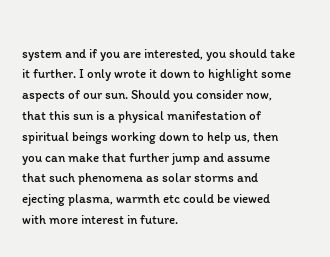system and if you are interested, you should take it further. I only wrote it down to highlight some aspects of our sun. Should you consider now, that this sun is a physical manifestation of spiritual beings working down to help us, then you can make that further jump and assume that such phenomena as solar storms and ejecting plasma, warmth etc could be viewed with more interest in future.